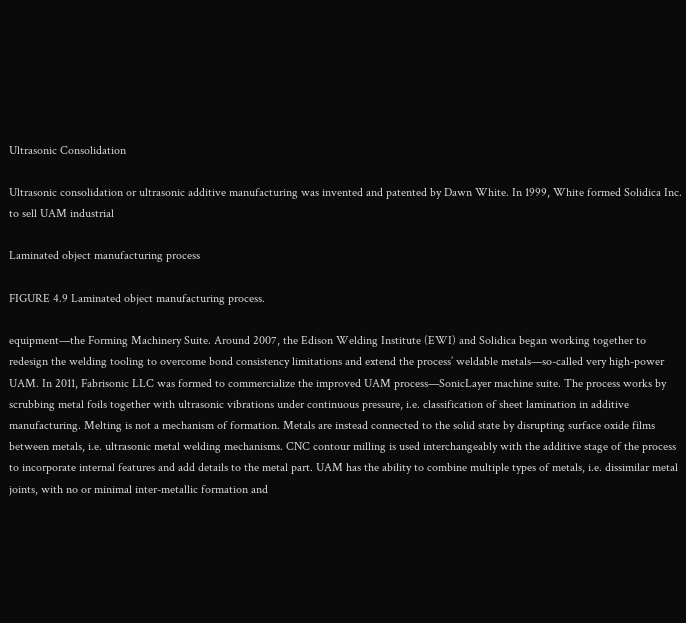Ultrasonic Consolidation

Ultrasonic consolidation or ultrasonic additive manufacturing was invented and patented by Dawn White. In 1999, White formed Solidica Inc. to sell UAM industrial

Laminated object manufacturing process

FIGURE 4.9 Laminated object manufacturing process.

equipment—the Forming Machinery Suite. Around 2007, the Edison Welding Institute (EWI) and Solidica began working together to redesign the welding tooling to overcome bond consistency limitations and extend the process’ weldable metals—so-called very high-power UAM. In 2011, Fabrisonic LLC was formed to commercialize the improved UAM process—SonicLayer machine suite. The process works by scrubbing metal foils together with ultrasonic vibrations under continuous pressure, i.e. classification of sheet lamination in additive manufacturing. Melting is not a mechanism of formation. Metals are instead connected to the solid state by disrupting surface oxide films between metals, i.e. ultrasonic metal welding mechanisms. CNC contour milling is used interchangeably with the additive stage of the process to incorporate internal features and add details to the metal part. UAM has the ability to combine multiple types of metals, i.e. dissimilar metal joints, with no or minimal inter-metallic formation and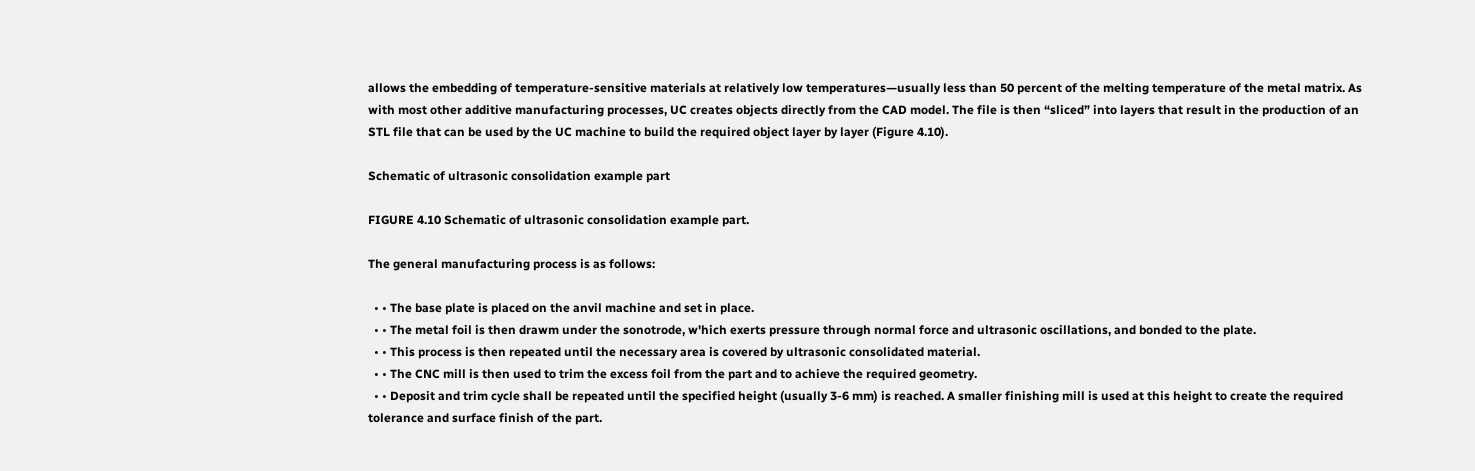allows the embedding of temperature-sensitive materials at relatively low temperatures—usually less than 50 percent of the melting temperature of the metal matrix. As with most other additive manufacturing processes, UC creates objects directly from the CAD model. The file is then “sliced” into layers that result in the production of an STL file that can be used by the UC machine to build the required object layer by layer (Figure 4.10).

Schematic of ultrasonic consolidation example part

FIGURE 4.10 Schematic of ultrasonic consolidation example part.

The general manufacturing process is as follows:

  • • The base plate is placed on the anvil machine and set in place.
  • • The metal foil is then drawm under the sonotrode, w'hich exerts pressure through normal force and ultrasonic oscillations, and bonded to the plate.
  • • This process is then repeated until the necessary area is covered by ultrasonic consolidated material.
  • • The CNC mill is then used to trim the excess foil from the part and to achieve the required geometry.
  • • Deposit and trim cycle shall be repeated until the specified height (usually 3-6 mm) is reached. A smaller finishing mill is used at this height to create the required tolerance and surface finish of the part.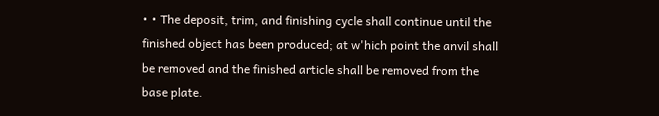• • The deposit, trim, and finishing cycle shall continue until the finished object has been produced; at w'hich point the anvil shall be removed and the finished article shall be removed from the base plate.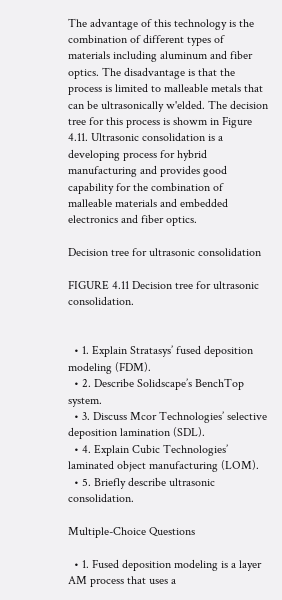The advantage of this technology is the combination of different types of materials including aluminum and fiber optics. The disadvantage is that the process is limited to malleable metals that can be ultrasonically w'elded. The decision tree for this process is showm in Figure 4.11. Ultrasonic consolidation is a developing process for hybrid manufacturing and provides good capability for the combination of malleable materials and embedded electronics and fiber optics.

Decision tree for ultrasonic consolidation

FIGURE 4.11 Decision tree for ultrasonic consolidation.


  • 1. Explain Stratasys’ fused deposition modeling (FDM).
  • 2. Describe Solidscape’s BenchTop system.
  • 3. Discuss Mcor Technologies’ selective deposition lamination (SDL).
  • 4. Explain Cubic Technologies’ laminated object manufacturing (LOM).
  • 5. Briefly describe ultrasonic consolidation.

Multiple-Choice Questions

  • 1. Fused deposition modeling is a layer AM process that uses a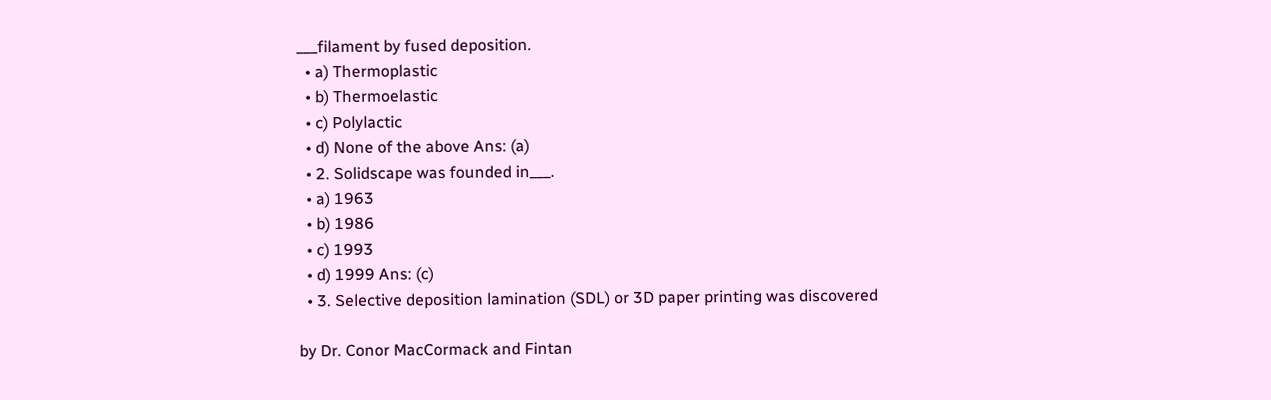___filament by fused deposition.
  • a) Thermoplastic
  • b) Thermoelastic
  • c) Polylactic
  • d) None of the above Ans: (a)
  • 2. Solidscape was founded in___.
  • a) 1963
  • b) 1986
  • c) 1993
  • d) 1999 Ans: (c)
  • 3. Selective deposition lamination (SDL) or 3D paper printing was discovered

by Dr. Conor MacCormack and Fintan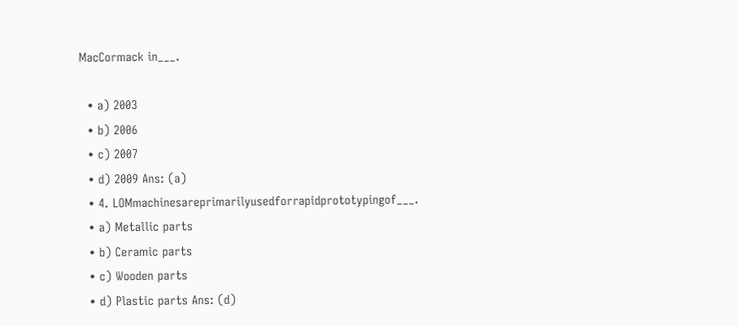MacCormack in___.

  • a) 2003
  • b) 2006
  • c) 2007
  • d) 2009 Ans: (a)
  • 4. LOMmachinesareprimarilyusedforrapidprototypingof___.
  • a) Metallic parts
  • b) Ceramic parts
  • c) Wooden parts
  • d) Plastic parts Ans: (d)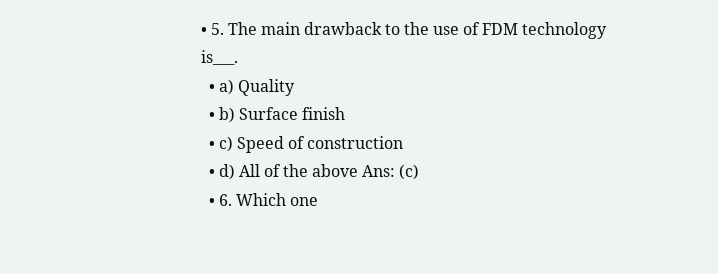• 5. The main drawback to the use of FDM technology is___.
  • a) Quality
  • b) Surface finish
  • c) Speed of construction
  • d) All of the above Ans: (c)
  • 6. Which one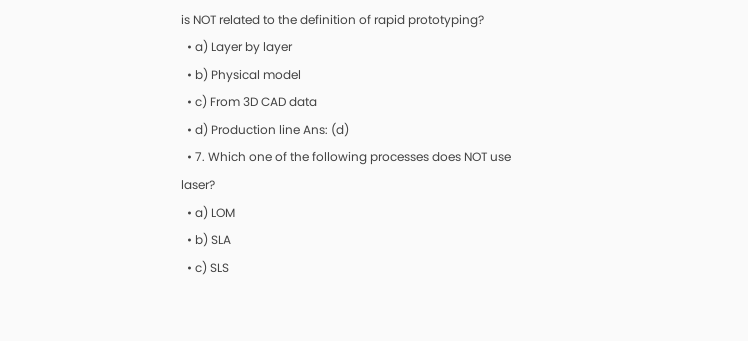is NOT related to the definition of rapid prototyping?
  • a) Layer by layer
  • b) Physical model
  • c) From 3D CAD data
  • d) Production line Ans: (d)
  • 7. Which one of the following processes does NOT use laser?
  • a) LOM
  • b) SLA
  • c) SLS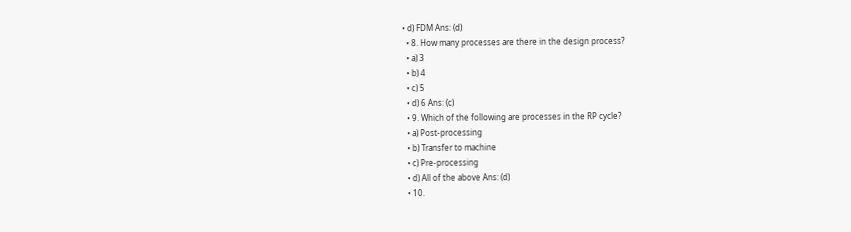• d) FDM Ans: (d)
  • 8. How many processes are there in the design process?
  • a) 3
  • b) 4
  • c) 5
  • d) 6 Ans: (c)
  • 9. Which of the following are processes in the RP cycle?
  • a) Post-processing
  • b) Transfer to machine
  • c) Pre-processing
  • d) All of the above Ans: (d)
  • 10.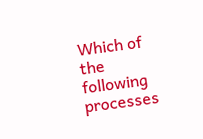Which of the following processes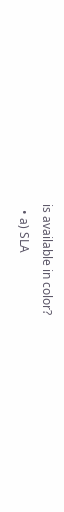is available in color?
  • a) SLA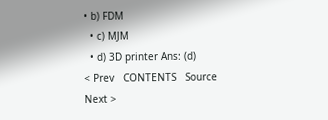• b) FDM
  • c) MJM
  • d) 3D printer Ans: (d)
< Prev   CONTENTS   Source   Next >